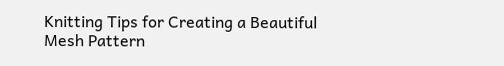Knitting Tips for Creating a Beautiful Mesh Pattern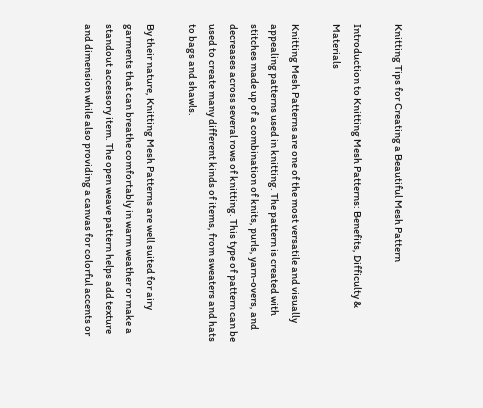Knitting Tips for Creating a Beautiful Mesh Pattern

Introduction to Knitting Mesh Patterns: Benefits, Difficulty & Materials

Knitting Mesh Patterns are one of the most versatile and visually appealing patterns used in knitting. The pattern is created with stitches made up of a combination of knits, purls, yarn-overs, and decreases across several rows of knitting. This type of pattern can be used to create many different kinds of items, from sweaters and hats to bags and shawls.

By their nature, Knitting Mesh Patterns are well suited for airy garments that can breathe comfortably in warm weather or make a standout accessory item. The open weave pattern helps add texture and dimension while also providing a canvas for colorful accents or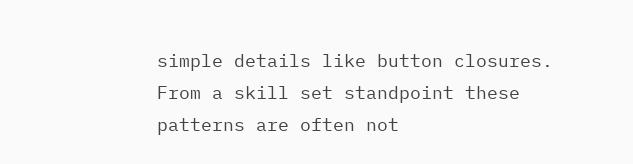simple details like button closures. From a skill set standpoint these patterns are often not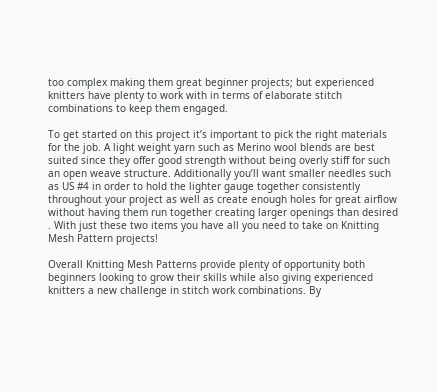too complex making them great beginner projects; but experienced knitters have plenty to work with in terms of elaborate stitch combinations to keep them engaged.

To get started on this project it’s important to pick the right materials for the job. A light weight yarn such as Merino wool blends are best suited since they offer good strength without being overly stiff for such an open weave structure. Additionally you’ll want smaller needles such as US #4 in order to hold the lighter gauge together consistently throughout your project as well as create enough holes for great airflow without having them run together creating larger openings than desired . With just these two items you have all you need to take on Knitting Mesh Pattern projects!

Overall Knitting Mesh Patterns provide plenty of opportunity both beginners looking to grow their skills while also giving experienced knitters a new challenge in stitch work combinations. By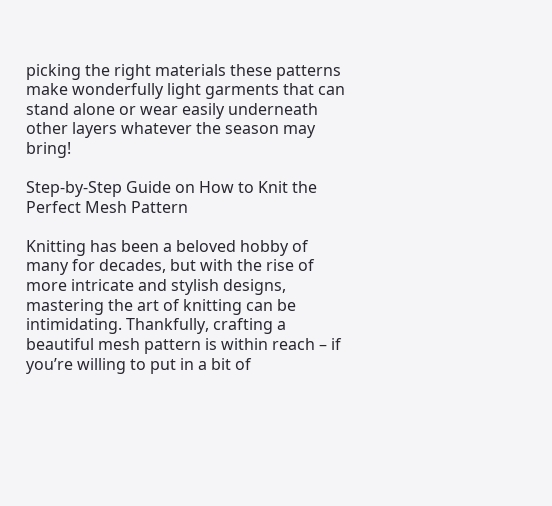picking the right materials these patterns make wonderfully light garments that can stand alone or wear easily underneath other layers whatever the season may bring!

Step-by-Step Guide on How to Knit the Perfect Mesh Pattern

Knitting has been a beloved hobby of many for decades, but with the rise of more intricate and stylish designs, mastering the art of knitting can be intimidating. Thankfully, crafting a beautiful mesh pattern is within reach – if you’re willing to put in a bit of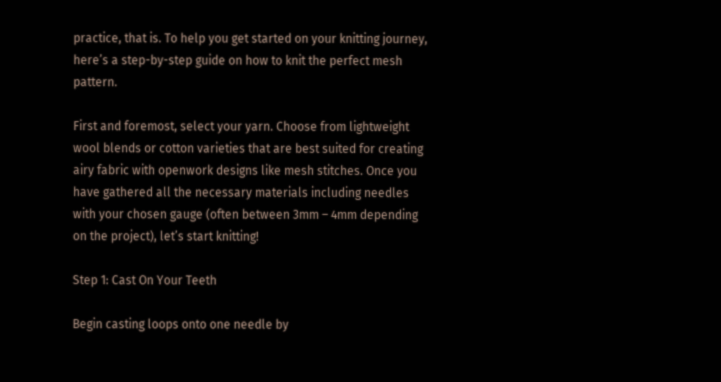practice, that is. To help you get started on your knitting journey, here’s a step-by-step guide on how to knit the perfect mesh pattern.

First and foremost, select your yarn. Choose from lightweight wool blends or cotton varieties that are best suited for creating airy fabric with openwork designs like mesh stitches. Once you have gathered all the necessary materials including needles with your chosen gauge (often between 3mm – 4mm depending on the project), let’s start knitting!

Step 1: Cast On Your Teeth

Begin casting loops onto one needle by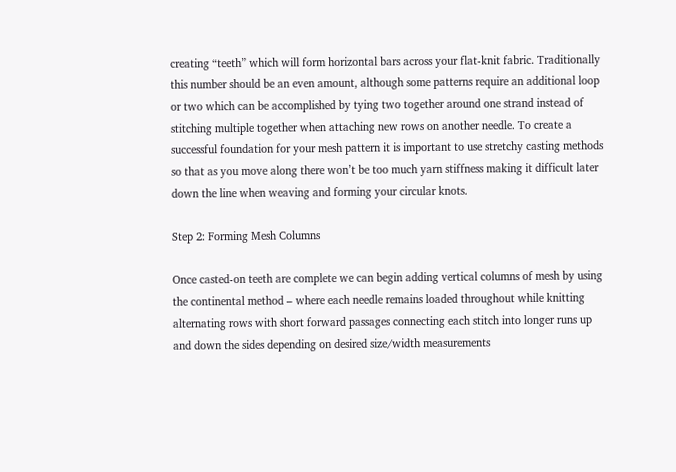creating “teeth” which will form horizontal bars across your flat-knit fabric. Traditionally this number should be an even amount, although some patterns require an additional loop or two which can be accomplished by tying two together around one strand instead of stitching multiple together when attaching new rows on another needle. To create a successful foundation for your mesh pattern it is important to use stretchy casting methods so that as you move along there won’t be too much yarn stiffness making it difficult later down the line when weaving and forming your circular knots.

Step 2: Forming Mesh Columns

Once casted-on teeth are complete we can begin adding vertical columns of mesh by using the continental method – where each needle remains loaded throughout while knitting alternating rows with short forward passages connecting each stitch into longer runs up and down the sides depending on desired size/width measurements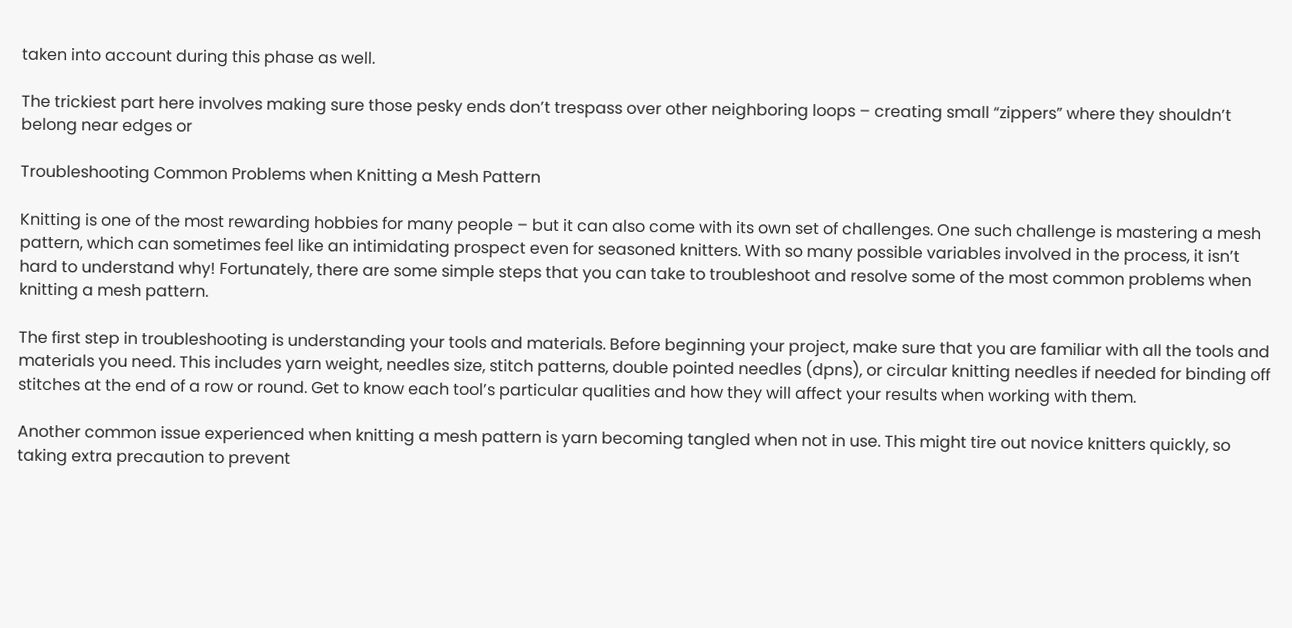taken into account during this phase as well.

The trickiest part here involves making sure those pesky ends don’t trespass over other neighboring loops – creating small “zippers” where they shouldn’t belong near edges or

Troubleshooting Common Problems when Knitting a Mesh Pattern

Knitting is one of the most rewarding hobbies for many people – but it can also come with its own set of challenges. One such challenge is mastering a mesh pattern, which can sometimes feel like an intimidating prospect even for seasoned knitters. With so many possible variables involved in the process, it isn’t hard to understand why! Fortunately, there are some simple steps that you can take to troubleshoot and resolve some of the most common problems when knitting a mesh pattern.

The first step in troubleshooting is understanding your tools and materials. Before beginning your project, make sure that you are familiar with all the tools and materials you need. This includes yarn weight, needles size, stitch patterns, double pointed needles (dpns), or circular knitting needles if needed for binding off stitches at the end of a row or round. Get to know each tool’s particular qualities and how they will affect your results when working with them.

Another common issue experienced when knitting a mesh pattern is yarn becoming tangled when not in use. This might tire out novice knitters quickly, so taking extra precaution to prevent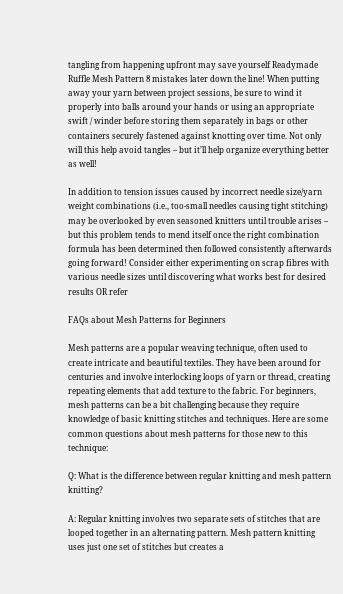tangling from happening upfront may save yourself Readymade Ruffle Mesh Pattern 8 mistakes later down the line! When putting away your yarn between project sessions, be sure to wind it properly into balls around your hands or using an appropriate swift / winder before storing them separately in bags or other containers securely fastened against knotting over time. Not only will this help avoid tangles – but it’ll help organize everything better as well!

In addition to tension issues caused by incorrect needle size/yarn weight combinations (i.e., too-small needles causing tight stitching) may be overlooked by even seasoned knitters until trouble arises – but this problem tends to mend itself once the right combination formula has been determined then followed consistently afterwards going forward! Consider either experimenting on scrap fibres with various needle sizes until discovering what works best for desired results OR refer

FAQs about Mesh Patterns for Beginners

Mesh patterns are a popular weaving technique, often used to create intricate and beautiful textiles. They have been around for centuries and involve interlocking loops of yarn or thread, creating repeating elements that add texture to the fabric. For beginners, mesh patterns can be a bit challenging because they require knowledge of basic knitting stitches and techniques. Here are some common questions about mesh patterns for those new to this technique:

Q: What is the difference between regular knitting and mesh pattern knitting?

A: Regular knitting involves two separate sets of stitches that are looped together in an alternating pattern. Mesh pattern knitting uses just one set of stitches but creates a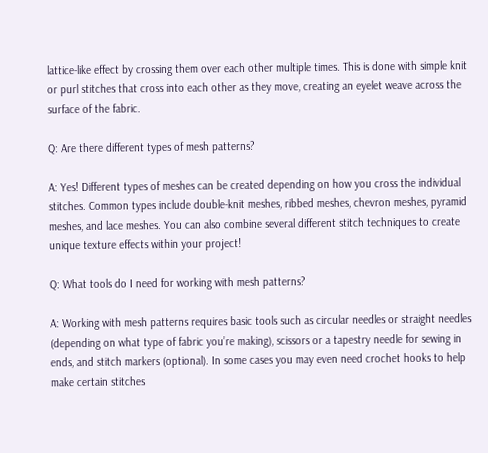lattice-like effect by crossing them over each other multiple times. This is done with simple knit or purl stitches that cross into each other as they move, creating an eyelet weave across the surface of the fabric.

Q: Are there different types of mesh patterns?

A: Yes! Different types of meshes can be created depending on how you cross the individual stitches. Common types include double-knit meshes, ribbed meshes, chevron meshes, pyramid meshes, and lace meshes. You can also combine several different stitch techniques to create unique texture effects within your project!

Q: What tools do I need for working with mesh patterns?

A: Working with mesh patterns requires basic tools such as circular needles or straight needles (depending on what type of fabric you’re making), scissors or a tapestry needle for sewing in ends, and stitch markers (optional). In some cases you may even need crochet hooks to help make certain stitches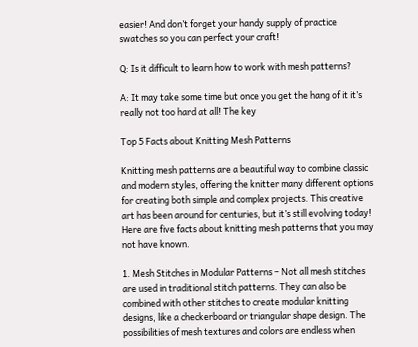easier! And don’t forget your handy supply of practice swatches so you can perfect your craft!

Q: Is it difficult to learn how to work with mesh patterns?

A: It may take some time but once you get the hang of it it’s really not too hard at all! The key

Top 5 Facts about Knitting Mesh Patterns

Knitting mesh patterns are a beautiful way to combine classic and modern styles, offering the knitter many different options for creating both simple and complex projects. This creative art has been around for centuries, but it’s still evolving today! Here are five facts about knitting mesh patterns that you may not have known.

1. Mesh Stitches in Modular Patterns – Not all mesh stitches are used in traditional stitch patterns. They can also be combined with other stitches to create modular knitting designs, like a checkerboard or triangular shape design. The possibilities of mesh textures and colors are endless when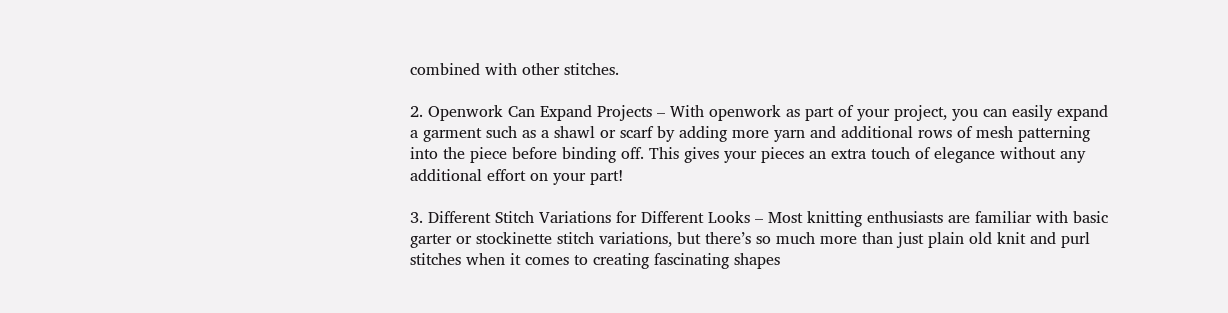combined with other stitches.

2. Openwork Can Expand Projects – With openwork as part of your project, you can easily expand a garment such as a shawl or scarf by adding more yarn and additional rows of mesh patterning into the piece before binding off. This gives your pieces an extra touch of elegance without any additional effort on your part!

3. Different Stitch Variations for Different Looks – Most knitting enthusiasts are familiar with basic garter or stockinette stitch variations, but there’s so much more than just plain old knit and purl stitches when it comes to creating fascinating shapes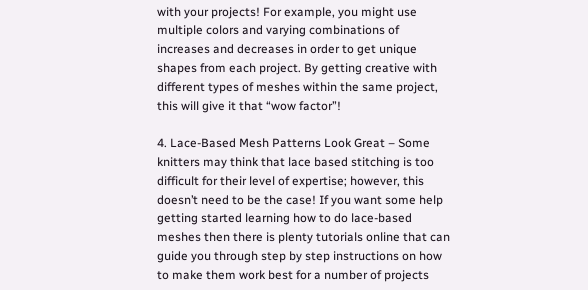with your projects! For example, you might use multiple colors and varying combinations of increases and decreases in order to get unique shapes from each project. By getting creative with different types of meshes within the same project, this will give it that “wow factor”!

4. Lace-Based Mesh Patterns Look Great – Some knitters may think that lace based stitching is too difficult for their level of expertise; however, this doesn’t need to be the case! If you want some help getting started learning how to do lace-based meshes then there is plenty tutorials online that can guide you through step by step instructions on how to make them work best for a number of projects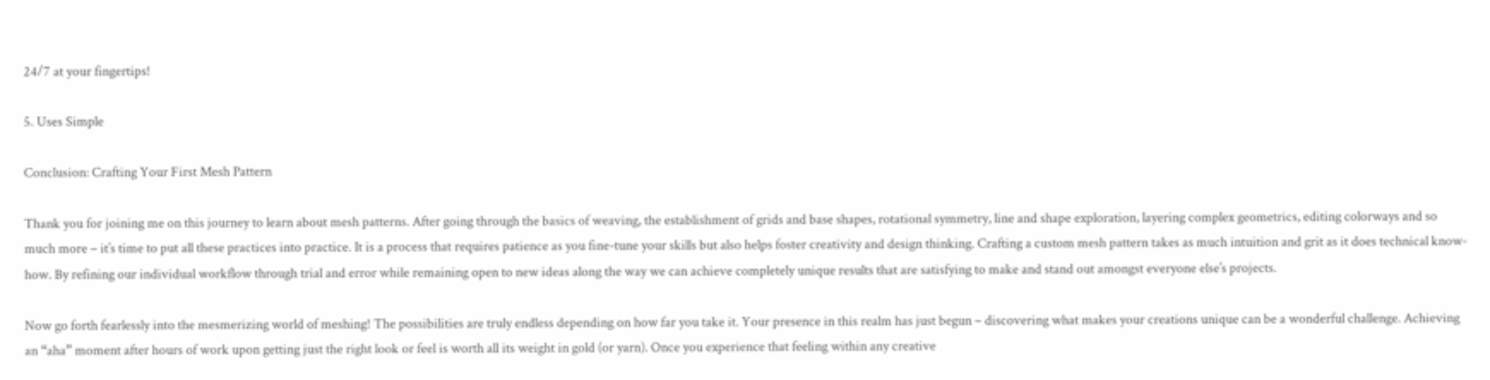24/7 at your fingertips!

5. Uses Simple

Conclusion: Crafting Your First Mesh Pattern

Thank you for joining me on this journey to learn about mesh patterns. After going through the basics of weaving, the establishment of grids and base shapes, rotational symmetry, line and shape exploration, layering complex geometrics, editing colorways and so much more – it’s time to put all these practices into practice. It is a process that requires patience as you fine-tune your skills but also helps foster creativity and design thinking. Crafting a custom mesh pattern takes as much intuition and grit as it does technical know-how. By refining our individual workflow through trial and error while remaining open to new ideas along the way we can achieve completely unique results that are satisfying to make and stand out amongst everyone else’s projects.

Now go forth fearlessly into the mesmerizing world of meshing! The possibilities are truly endless depending on how far you take it. Your presence in this realm has just begun – discovering what makes your creations unique can be a wonderful challenge. Achieving an “aha” moment after hours of work upon getting just the right look or feel is worth all its weight in gold (or yarn). Once you experience that feeling within any creative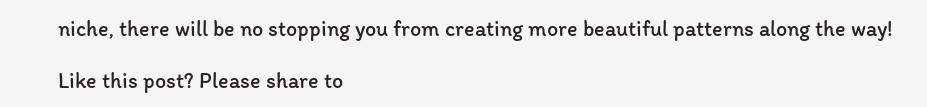niche, there will be no stopping you from creating more beautiful patterns along the way!

Like this post? Please share to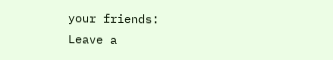your friends:
Leave a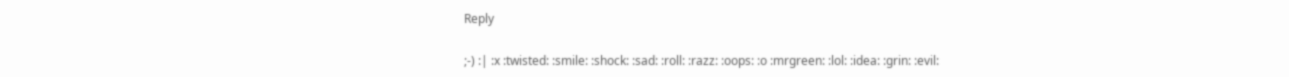Reply

;-) :| :x :twisted: :smile: :shock: :sad: :roll: :razz: :oops: :o :mrgreen: :lol: :idea: :grin: :evil: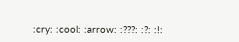:cry: :cool: :arrow: :???: :?: :!: